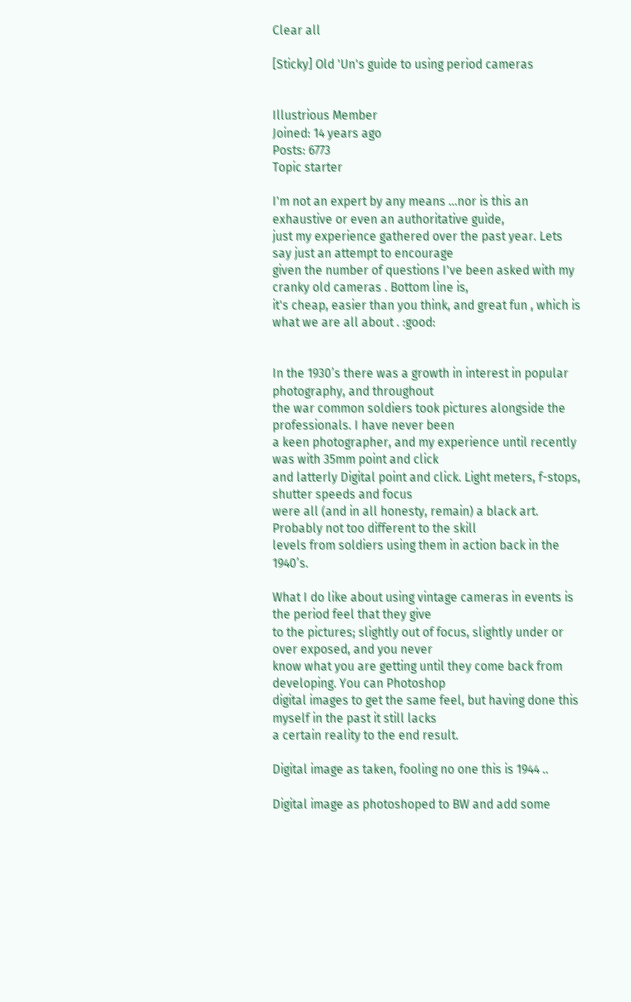Clear all

[Sticky] Old 'Un's guide to using period cameras


Illustrious Member
Joined: 14 years ago
Posts: 6773
Topic starter

I'm not an expert by any means ...nor is this an exhaustive or even an authoritative guide,
just my experience gathered over the past year. Lets say just an attempt to encourage
given the number of questions I've been asked with my cranky old cameras . Bottom line is,
it's cheap, easier than you think, and great fun , which is what we are all about . :good:


In the 1930’s there was a growth in interest in popular photography, and throughout
the war common soldiers took pictures alongside the professionals. I have never been
a keen photographer, and my experience until recently was with 35mm point and click
and latterly Digital point and click. Light meters, f-stops, shutter speeds and focus
were all (and in all honesty, remain) a black art. Probably not too different to the skill
levels from soldiers using them in action back in the 1940’s.

What I do like about using vintage cameras in events is the period feel that they give
to the pictures; slightly out of focus, slightly under or over exposed, and you never
know what you are getting until they come back from developing. You can Photoshop
digital images to get the same feel, but having done this myself in the past it still lacks
a certain reality to the end result.

Digital image as taken, fooling no one this is 1944 ..

Digital image as photoshoped to BW and add some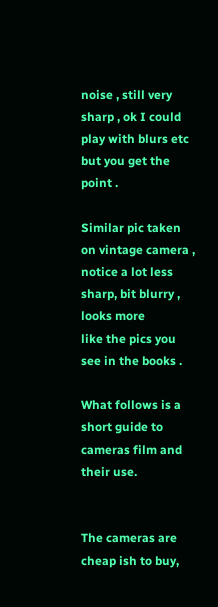noise , still very sharp , ok I could
play with blurs etc but you get the point .

Similar pic taken on vintage camera , notice a lot less sharp, bit blurry , looks more
like the pics you see in the books .

What follows is a short guide to cameras film and their use.


The cameras are cheap ish to buy,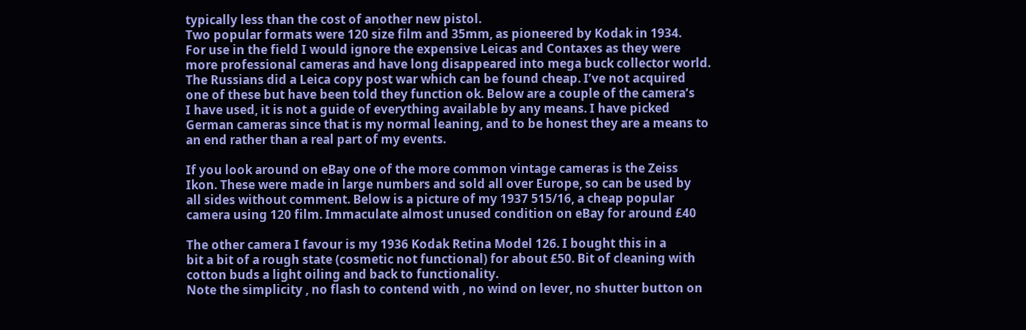typically less than the cost of another new pistol.
Two popular formats were 120 size film and 35mm, as pioneered by Kodak in 1934.
For use in the field I would ignore the expensive Leicas and Contaxes as they were
more professional cameras and have long disappeared into mega buck collector world.
The Russians did a Leica copy post war which can be found cheap. I’ve not acquired
one of these but have been told they function ok. Below are a couple of the camera’s
I have used, it is not a guide of everything available by any means. I have picked
German cameras since that is my normal leaning, and to be honest they are a means to
an end rather than a real part of my events.

If you look around on eBay one of the more common vintage cameras is the Zeiss
Ikon. These were made in large numbers and sold all over Europe, so can be used by
all sides without comment. Below is a picture of my 1937 515/16, a cheap popular
camera using 120 film. Immaculate almost unused condition on eBay for around £40

The other camera I favour is my 1936 Kodak Retina Model 126. I bought this in a
bit a bit of a rough state (cosmetic not functional) for about £50. Bit of cleaning with
cotton buds a light oiling and back to functionality.
Note the simplicity , no flash to contend with , no wind on lever, no shutter button on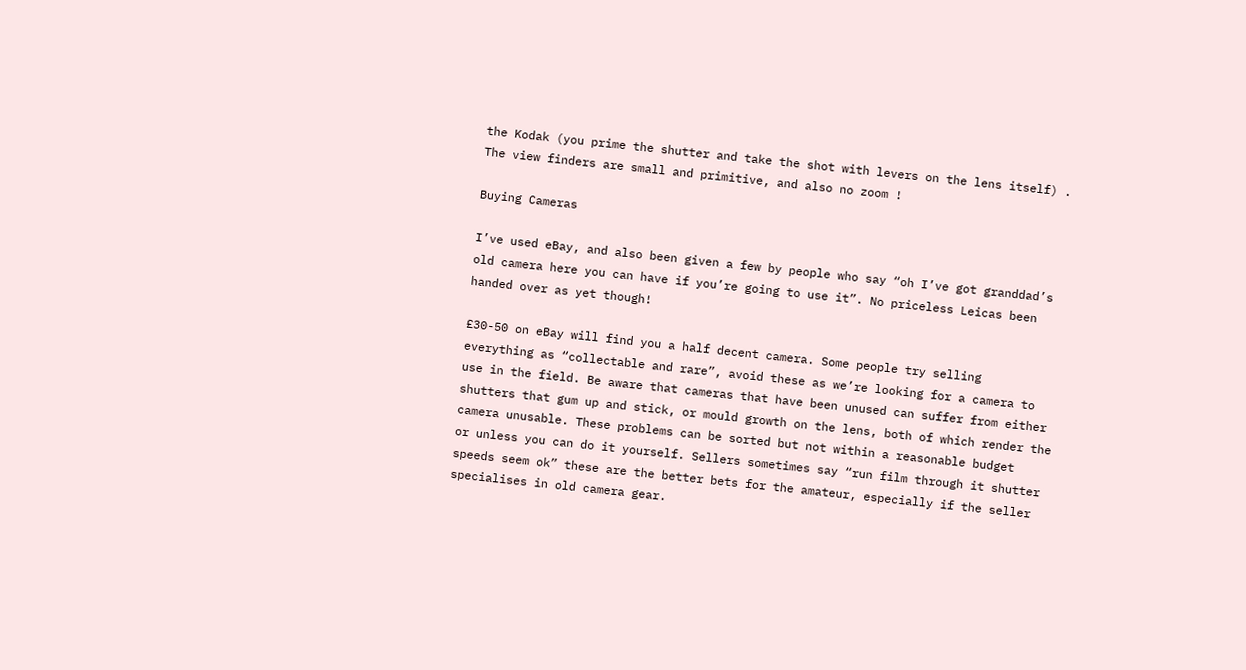the Kodak (you prime the shutter and take the shot with levers on the lens itself) .
The view finders are small and primitive, and also no zoom !

Buying Cameras

I’ve used eBay, and also been given a few by people who say “oh I’ve got granddad’s
old camera here you can have if you’re going to use it”. No priceless Leicas been
handed over as yet though!

£30-50 on eBay will find you a half decent camera. Some people try selling
everything as “collectable and rare”, avoid these as we’re looking for a camera to
use in the field. Be aware that cameras that have been unused can suffer from either
shutters that gum up and stick, or mould growth on the lens, both of which render the
camera unusable. These problems can be sorted but not within a reasonable budget
or unless you can do it yourself. Sellers sometimes say “run film through it shutter
speeds seem ok” these are the better bets for the amateur, especially if the seller
specialises in old camera gear.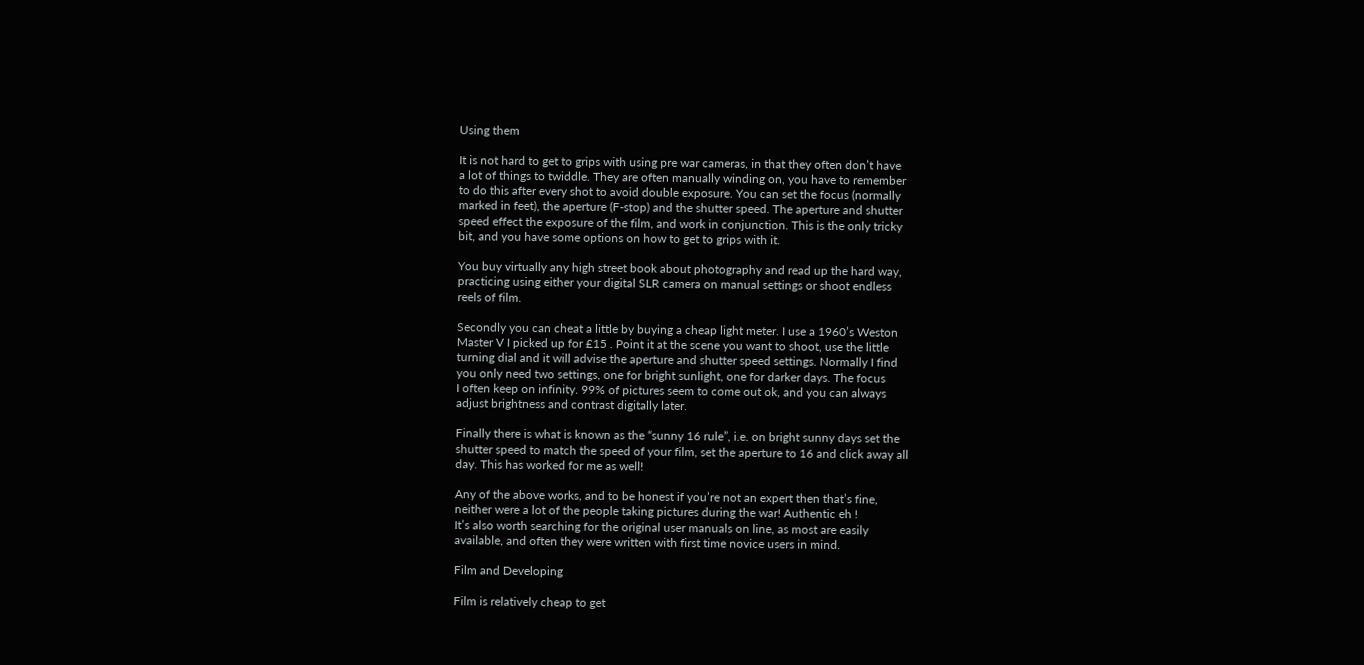Using them

It is not hard to get to grips with using pre war cameras, in that they often don’t have
a lot of things to twiddle. They are often manually winding on, you have to remember
to do this after every shot to avoid double exposure. You can set the focus (normally
marked in feet), the aperture (F-stop) and the shutter speed. The aperture and shutter
speed effect the exposure of the film, and work in conjunction. This is the only tricky
bit, and you have some options on how to get to grips with it.

You buy virtually any high street book about photography and read up the hard way,
practicing using either your digital SLR camera on manual settings or shoot endless
reels of film.

Secondly you can cheat a little by buying a cheap light meter. I use a 1960’s Weston
Master V I picked up for £15 . Point it at the scene you want to shoot, use the little
turning dial and it will advise the aperture and shutter speed settings. Normally I find
you only need two settings, one for bright sunlight, one for darker days. The focus
I often keep on infinity. 99% of pictures seem to come out ok, and you can always
adjust brightness and contrast digitally later.

Finally there is what is known as the “sunny 16 rule”, i.e. on bright sunny days set the
shutter speed to match the speed of your film, set the aperture to 16 and click away all
day. This has worked for me as well!

Any of the above works, and to be honest if you’re not an expert then that’s fine,
neither were a lot of the people taking pictures during the war! Authentic eh !
It’s also worth searching for the original user manuals on line, as most are easily
available, and often they were written with first time novice users in mind.

Film and Developing

Film is relatively cheap to get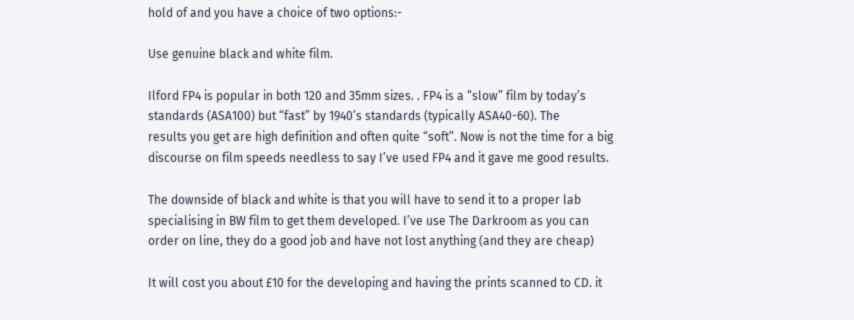hold of and you have a choice of two options:-

Use genuine black and white film.

Ilford FP4 is popular in both 120 and 35mm sizes. . FP4 is a “slow” film by today’s
standards (ASA100) but “fast” by 1940’s standards (typically ASA40-60). The
results you get are high definition and often quite “soft”. Now is not the time for a big
discourse on film speeds needless to say I’ve used FP4 and it gave me good results.

The downside of black and white is that you will have to send it to a proper lab
specialising in BW film to get them developed. I’ve use The Darkroom as you can
order on line, they do a good job and have not lost anything (and they are cheap)

It will cost you about £10 for the developing and having the prints scanned to CD. it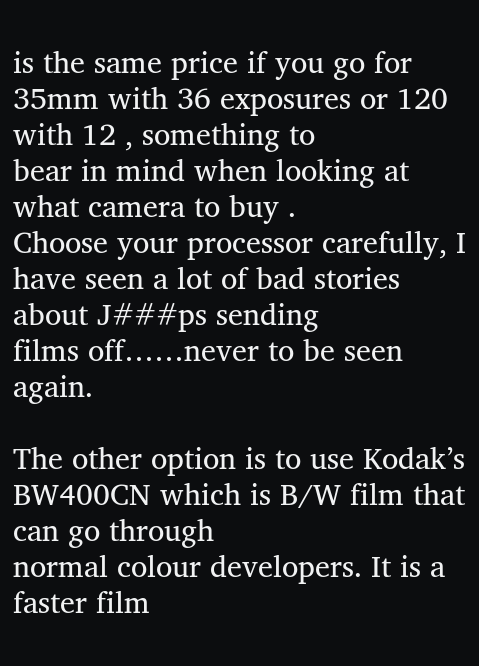is the same price if you go for 35mm with 36 exposures or 120 with 12 , something to
bear in mind when looking at what camera to buy .
Choose your processor carefully, I have seen a lot of bad stories about J###ps sending
films off……never to be seen again.

The other option is to use Kodak’s BW400CN which is B/W film that can go through
normal colour developers. It is a faster film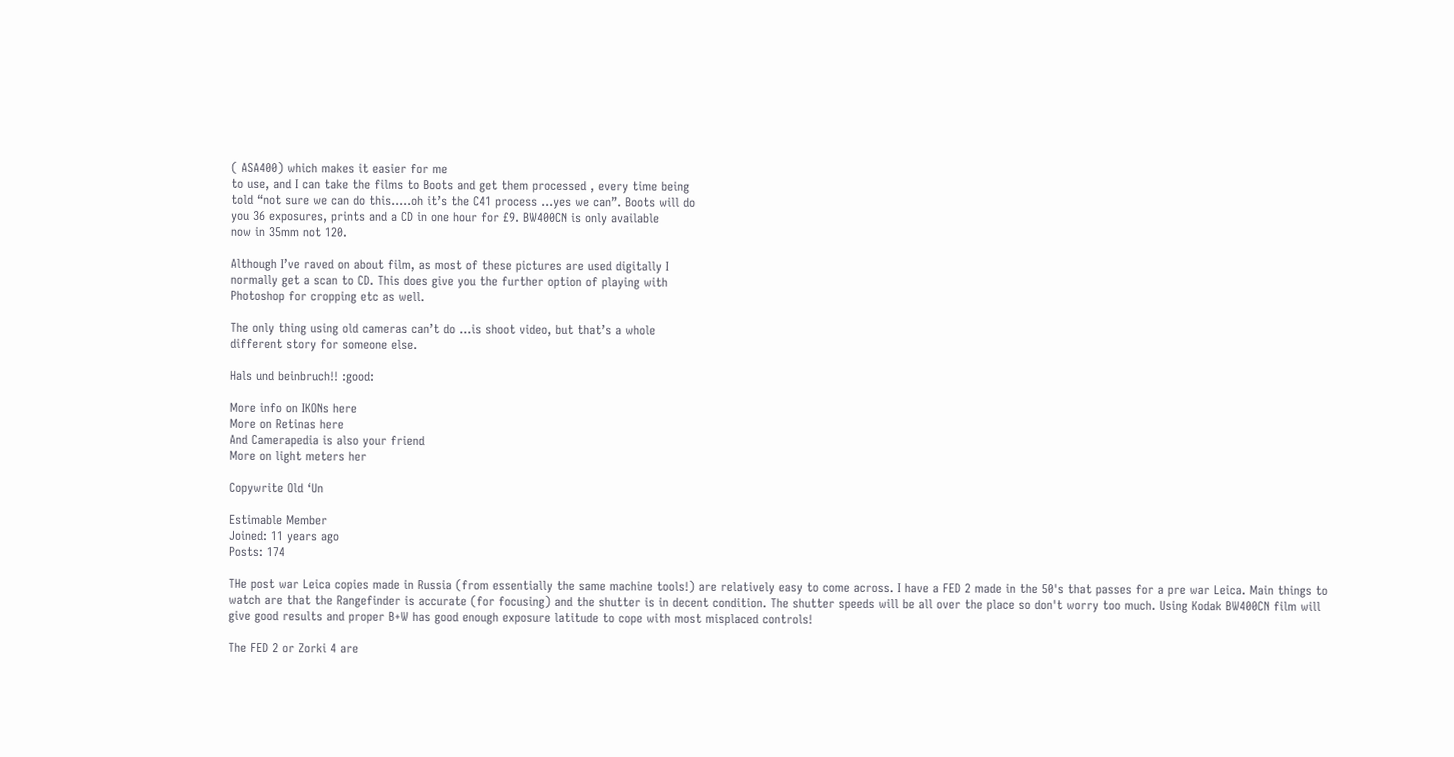( ASA400) which makes it easier for me
to use, and I can take the films to Boots and get them processed , every time being
told “not sure we can do this…..oh it’s the C41 process …yes we can”. Boots will do
you 36 exposures, prints and a CD in one hour for £9. BW400CN is only available
now in 35mm not 120.

Although I’ve raved on about film, as most of these pictures are used digitally I
normally get a scan to CD. This does give you the further option of playing with
Photoshop for cropping etc as well.

The only thing using old cameras can’t do …is shoot video, but that’s a whole
different story for someone else.

Hals und beinbruch!! :good:

More info on IKONs here
More on Retinas here
And Camerapedia is also your friend
More on light meters her

Copywrite Old ‘Un

Estimable Member
Joined: 11 years ago
Posts: 174

THe post war Leica copies made in Russia (from essentially the same machine tools!) are relatively easy to come across. I have a FED 2 made in the 50's that passes for a pre war Leica. Main things to watch are that the Rangefinder is accurate (for focusing) and the shutter is in decent condition. The shutter speeds will be all over the place so don't worry too much. Using Kodak BW400CN film will give good results and proper B+W has good enough exposure latitude to cope with most misplaced controls!

The FED 2 or Zorki 4 are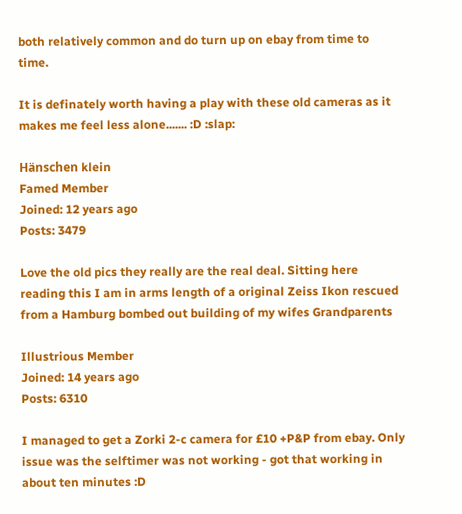both relatively common and do turn up on ebay from time to time.

It is definately worth having a play with these old cameras as it makes me feel less alone....... :D :slap:

Hänschen klein
Famed Member
Joined: 12 years ago
Posts: 3479

Love the old pics they really are the real deal. Sitting here reading this I am in arms length of a original Zeiss Ikon rescued from a Hamburg bombed out building of my wifes Grandparents

Illustrious Member
Joined: 14 years ago
Posts: 6310

I managed to get a Zorki 2-c camera for £10 +P&P from ebay. Only issue was the selftimer was not working - got that working in about ten minutes :D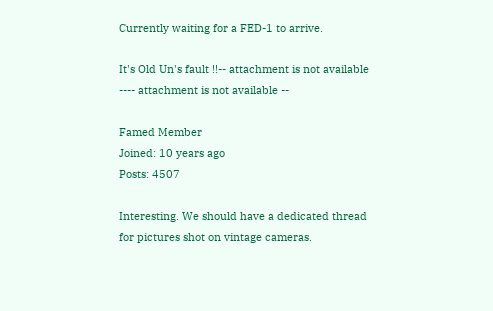Currently waiting for a FED-1 to arrive.

It's Old Un's fault !!-- attachment is not available ---- attachment is not available --

Famed Member
Joined: 10 years ago
Posts: 4507

Interesting. We should have a dedicated thread for pictures shot on vintage cameras.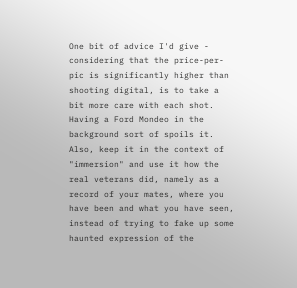One bit of advice I'd give - considering that the price-per-pic is significantly higher than shooting digital, is to take a bit more care with each shot. Having a Ford Mondeo in the background sort of spoils it. Also, keep it in the context of "immersion" and use it how the real veterans did, namely as a record of your mates, where you have been and what you have seen, instead of trying to fake up some haunted expression of the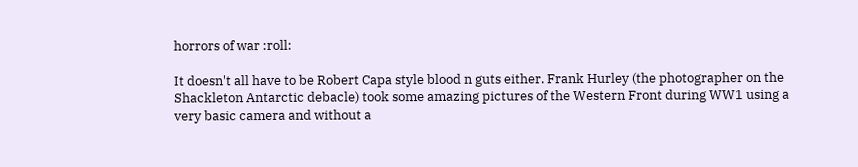horrors of war :roll:

It doesn't all have to be Robert Capa style blood n guts either. Frank Hurley (the photographer on the Shackleton Antarctic debacle) took some amazing pictures of the Western Front during WW1 using a very basic camera and without a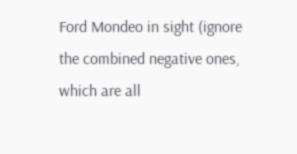Ford Mondeo in sight (ignore the combined negative ones, which are all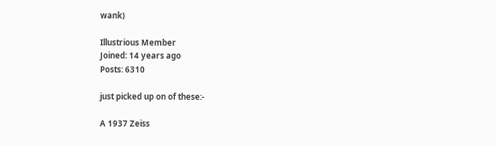wank)

Illustrious Member
Joined: 14 years ago
Posts: 6310

just picked up on of these:-

A 1937 Zeiss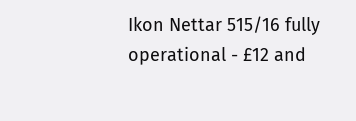Ikon Nettar 515/16 fully operational - £12 and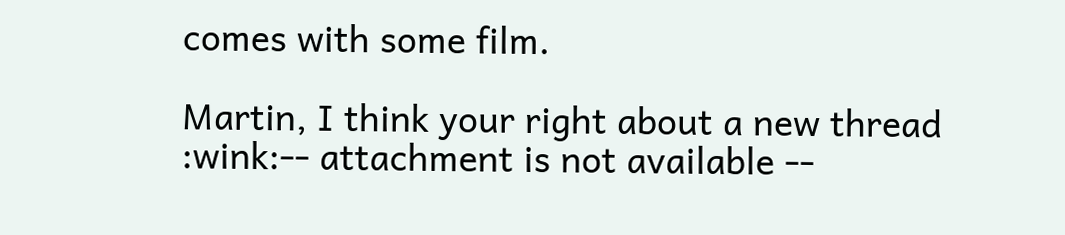comes with some film.

Martin, I think your right about a new thread :wink:-- attachment is not available --